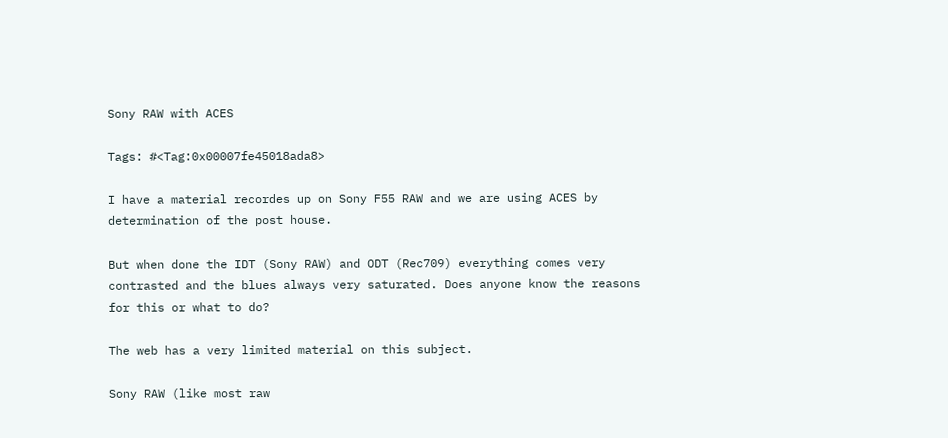Sony RAW with ACES

Tags: #<Tag:0x00007fe45018ada8>

I have a material recordes up on Sony F55 RAW and we are using ACES by determination of the post house.

But when done the IDT (Sony RAW) and ODT (Rec709) everything comes very contrasted and the blues always very saturated. Does anyone know the reasons for this or what to do?

The web has a very limited material on this subject.

Sony RAW (like most raw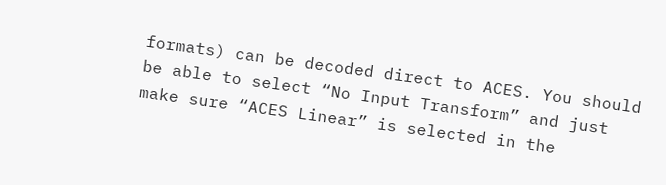formats) can be decoded direct to ACES. You should be able to select “No Input Transform” and just make sure “ACES Linear” is selected in the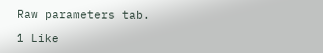Raw parameters tab.

1 Like